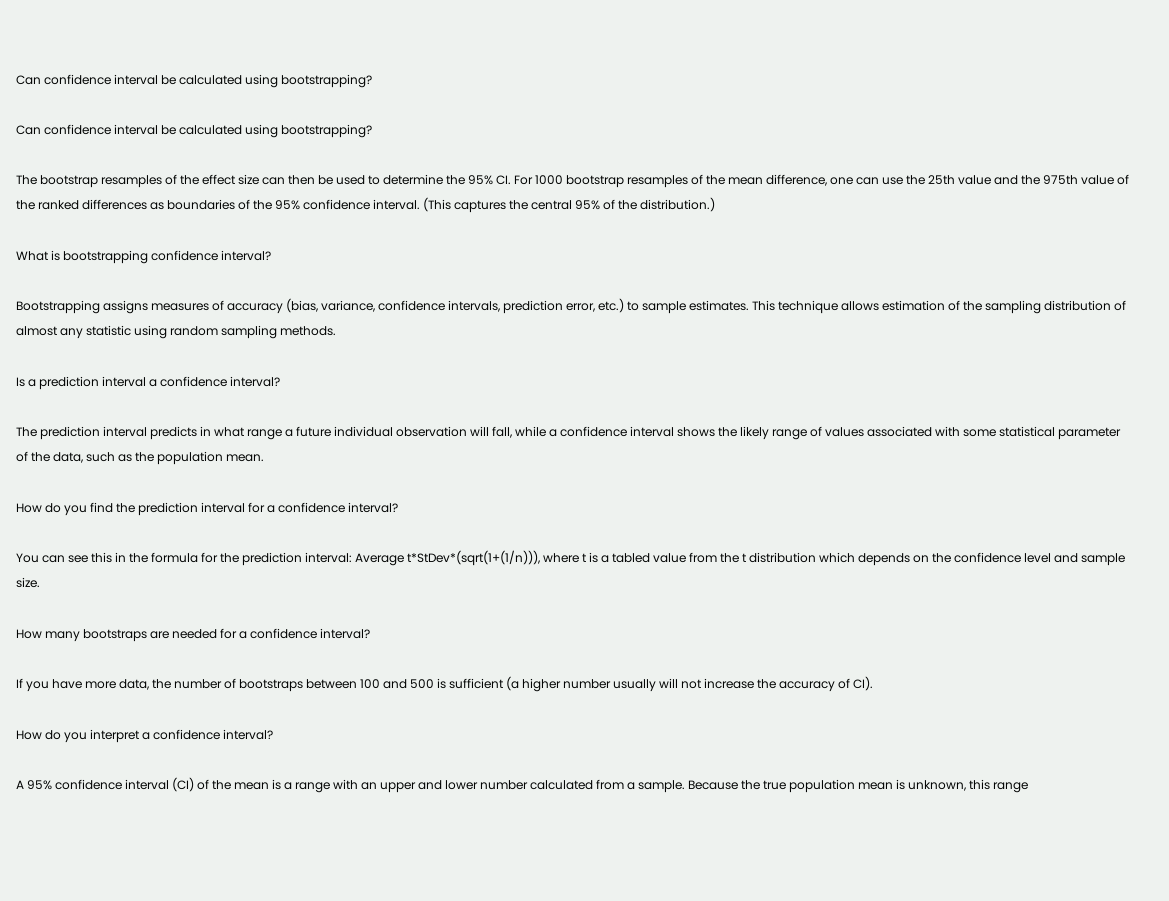Can confidence interval be calculated using bootstrapping?

Can confidence interval be calculated using bootstrapping?

The bootstrap resamples of the effect size can then be used to determine the 95% CI. For 1000 bootstrap resamples of the mean difference, one can use the 25th value and the 975th value of the ranked differences as boundaries of the 95% confidence interval. (This captures the central 95% of the distribution.)

What is bootstrapping confidence interval?

Bootstrapping assigns measures of accuracy (bias, variance, confidence intervals, prediction error, etc.) to sample estimates. This technique allows estimation of the sampling distribution of almost any statistic using random sampling methods.

Is a prediction interval a confidence interval?

The prediction interval predicts in what range a future individual observation will fall, while a confidence interval shows the likely range of values associated with some statistical parameter of the data, such as the population mean.

How do you find the prediction interval for a confidence interval?

You can see this in the formula for the prediction interval: Average t*StDev*(sqrt(1+(1/n))), where t is a tabled value from the t distribution which depends on the confidence level and sample size.

How many bootstraps are needed for a confidence interval?

If you have more data, the number of bootstraps between 100 and 500 is sufficient (a higher number usually will not increase the accuracy of CI).

How do you interpret a confidence interval?

A 95% confidence interval (CI) of the mean is a range with an upper and lower number calculated from a sample. Because the true population mean is unknown, this range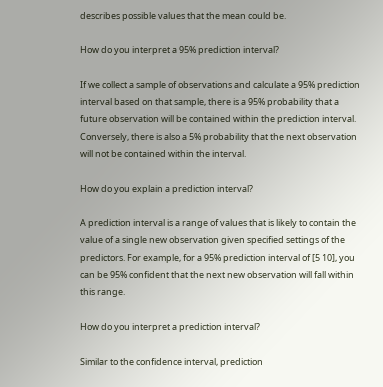describes possible values that the mean could be.

How do you interpret a 95% prediction interval?

If we collect a sample of observations and calculate a 95% prediction interval based on that sample, there is a 95% probability that a future observation will be contained within the prediction interval. Conversely, there is also a 5% probability that the next observation will not be contained within the interval.

How do you explain a prediction interval?

A prediction interval is a range of values that is likely to contain the value of a single new observation given specified settings of the predictors. For example, for a 95% prediction interval of [5 10], you can be 95% confident that the next new observation will fall within this range.

How do you interpret a prediction interval?

Similar to the confidence interval, prediction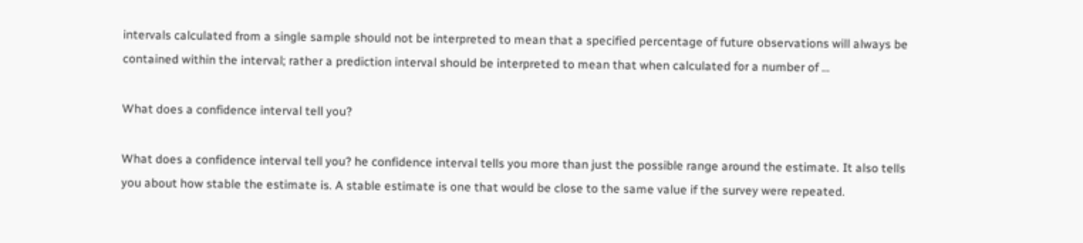intervals calculated from a single sample should not be interpreted to mean that a specified percentage of future observations will always be contained within the interval; rather a prediction interval should be interpreted to mean that when calculated for a number of …

What does a confidence interval tell you?

What does a confidence interval tell you? he confidence interval tells you more than just the possible range around the estimate. It also tells you about how stable the estimate is. A stable estimate is one that would be close to the same value if the survey were repeated.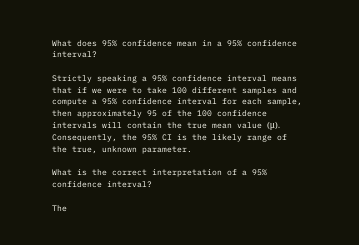What does 95% confidence mean in a 95% confidence interval?

Strictly speaking a 95% confidence interval means that if we were to take 100 different samples and compute a 95% confidence interval for each sample, then approximately 95 of the 100 confidence intervals will contain the true mean value (μ). Consequently, the 95% CI is the likely range of the true, unknown parameter.

What is the correct interpretation of a 95% confidence interval?

The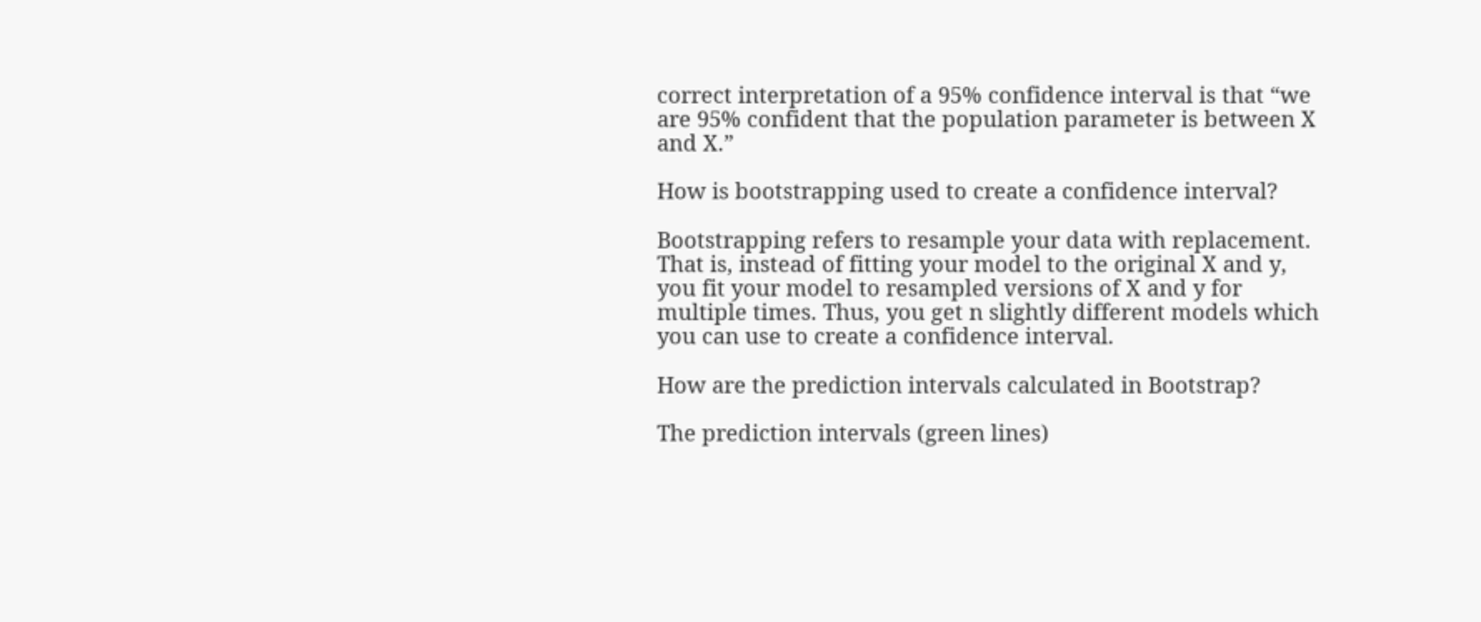correct interpretation of a 95% confidence interval is that “we are 95% confident that the population parameter is between X and X.”

How is bootstrapping used to create a confidence interval?

Bootstrapping refers to resample your data with replacement. That is, instead of fitting your model to the original X and y, you fit your model to resampled versions of X and y for multiple times. Thus, you get n slightly different models which you can use to create a confidence interval.

How are the prediction intervals calculated in Bootstrap?

The prediction intervals (green lines)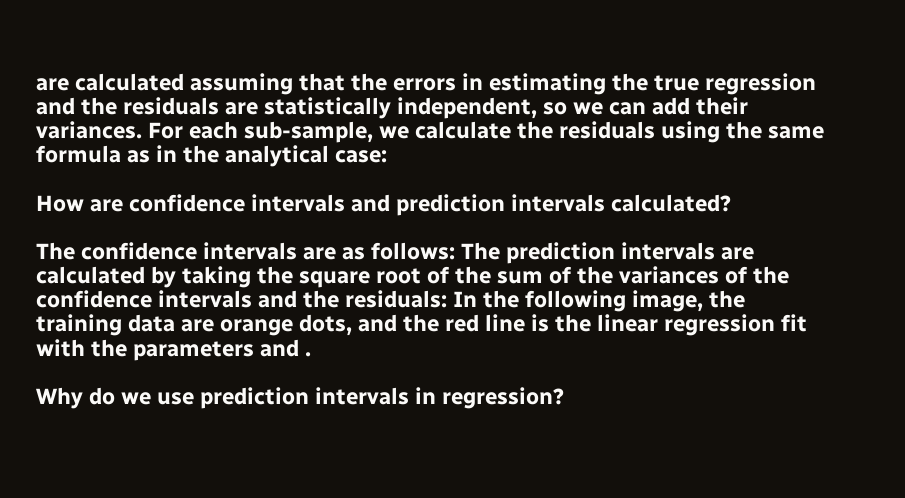are calculated assuming that the errors in estimating the true regression and the residuals are statistically independent, so we can add their variances. For each sub-sample, we calculate the residuals using the same formula as in the analytical case:

How are confidence intervals and prediction intervals calculated?

The confidence intervals are as follows: The prediction intervals are calculated by taking the square root of the sum of the variances of the confidence intervals and the residuals: In the following image, the training data are orange dots, and the red line is the linear regression fit with the parameters and .

Why do we use prediction intervals in regression?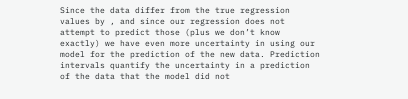Since the data differ from the true regression values by , and since our regression does not attempt to predict those (plus we don’t know exactly) we have even more uncertainty in using our model for the prediction of the new data. Prediction intervals quantify the uncertainty in a prediction of the data that the model did not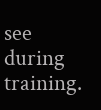see during training.